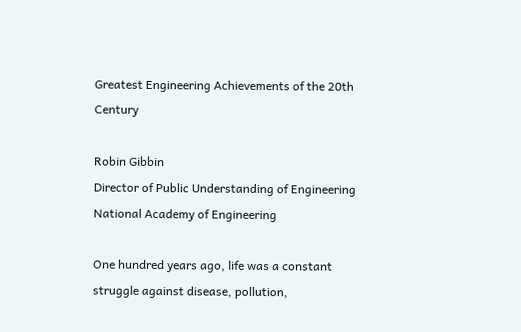Greatest Engineering Achievements of the 20th Century

Robin Gibbin
Director of Public Understanding of Engineering
National Academy of Engineering

One hundred years ago, life was a constant struggle against disease, pollution,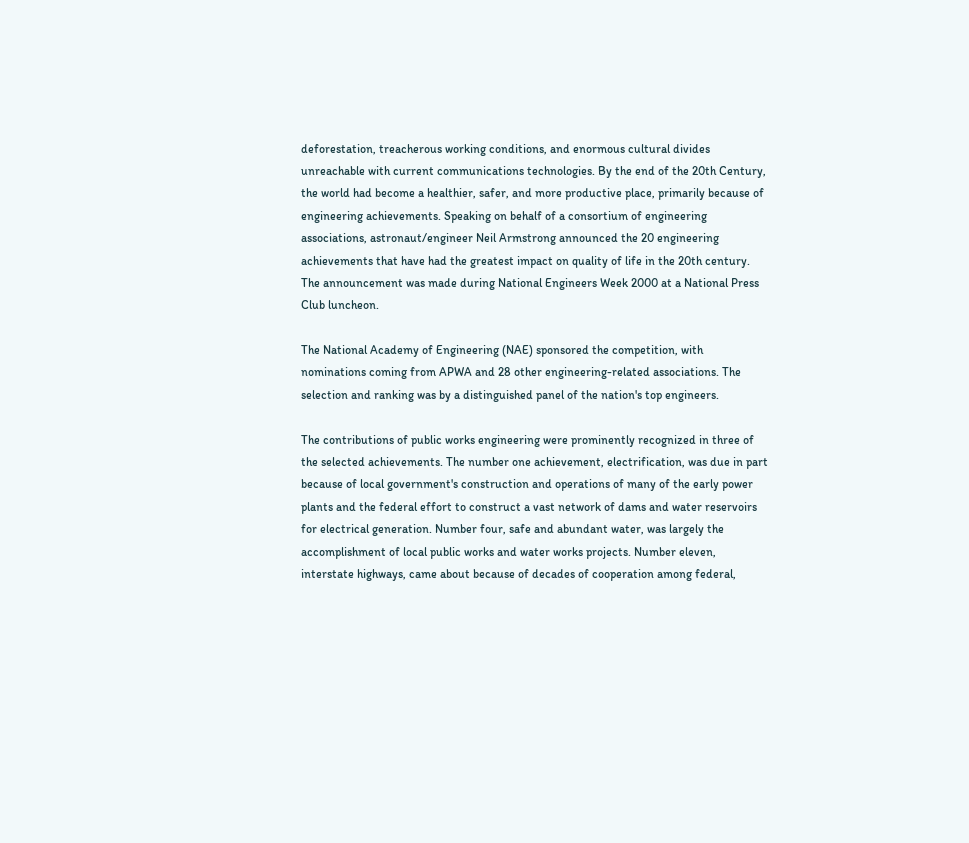deforestation, treacherous working conditions, and enormous cultural divides unreachable with current communications technologies. By the end of the 20th Century, the world had become a healthier, safer, and more productive place, primarily because of engineering achievements. Speaking on behalf of a consortium of engineering associations, astronaut/engineer Neil Armstrong announced the 20 engineering achievements that have had the greatest impact on quality of life in the 20th century. The announcement was made during National Engineers Week 2000 at a National Press Club luncheon.

The National Academy of Engineering (NAE) sponsored the competition, with nominations coming from APWA and 28 other engineering-related associations. The selection and ranking was by a distinguished panel of the nation's top engineers.

The contributions of public works engineering were prominently recognized in three of the selected achievements. The number one achievement, electrification, was due in part because of local government's construction and operations of many of the early power plants and the federal effort to construct a vast network of dams and water reservoirs for electrical generation. Number four, safe and abundant water, was largely the accomplishment of local public works and water works projects. Number eleven, interstate highways, came about because of decades of cooperation among federal,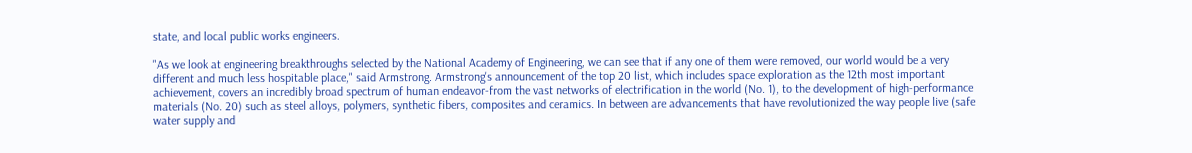state, and local public works engineers.

"As we look at engineering breakthroughs selected by the National Academy of Engineering, we can see that if any one of them were removed, our world would be a very different and much less hospitable place," said Armstrong. Armstrong's announcement of the top 20 list, which includes space exploration as the 12th most important achievement, covers an incredibly broad spectrum of human endeavor-from the vast networks of electrification in the world (No. 1), to the development of high-performance materials (No. 20) such as steel alloys, polymers, synthetic fibers, composites and ceramics. In between are advancements that have revolutionized the way people live (safe water supply and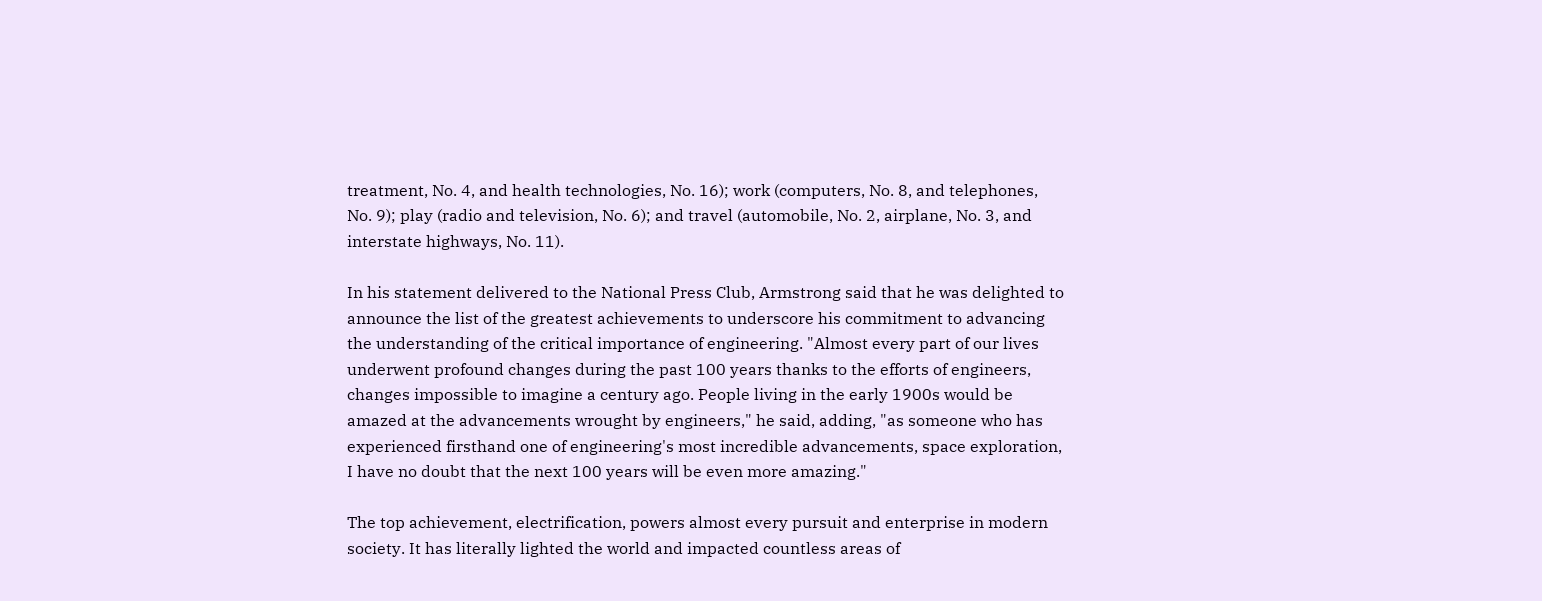treatment, No. 4, and health technologies, No. 16); work (computers, No. 8, and telephones, No. 9); play (radio and television, No. 6); and travel (automobile, No. 2, airplane, No. 3, and interstate highways, No. 11).

In his statement delivered to the National Press Club, Armstrong said that he was delighted to announce the list of the greatest achievements to underscore his commitment to advancing the understanding of the critical importance of engineering. "Almost every part of our lives underwent profound changes during the past 100 years thanks to the efforts of engineers, changes impossible to imagine a century ago. People living in the early 1900s would be amazed at the advancements wrought by engineers," he said, adding, "as someone who has experienced firsthand one of engineering's most incredible advancements, space exploration, I have no doubt that the next 100 years will be even more amazing."

The top achievement, electrification, powers almost every pursuit and enterprise in modern society. It has literally lighted the world and impacted countless areas of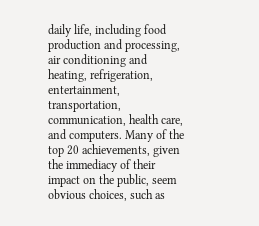daily life, including food production and processing, air conditioning and heating, refrigeration, entertainment, transportation, communication, health care, and computers. Many of the top 20 achievements, given the immediacy of their impact on the public, seem obvious choices, such as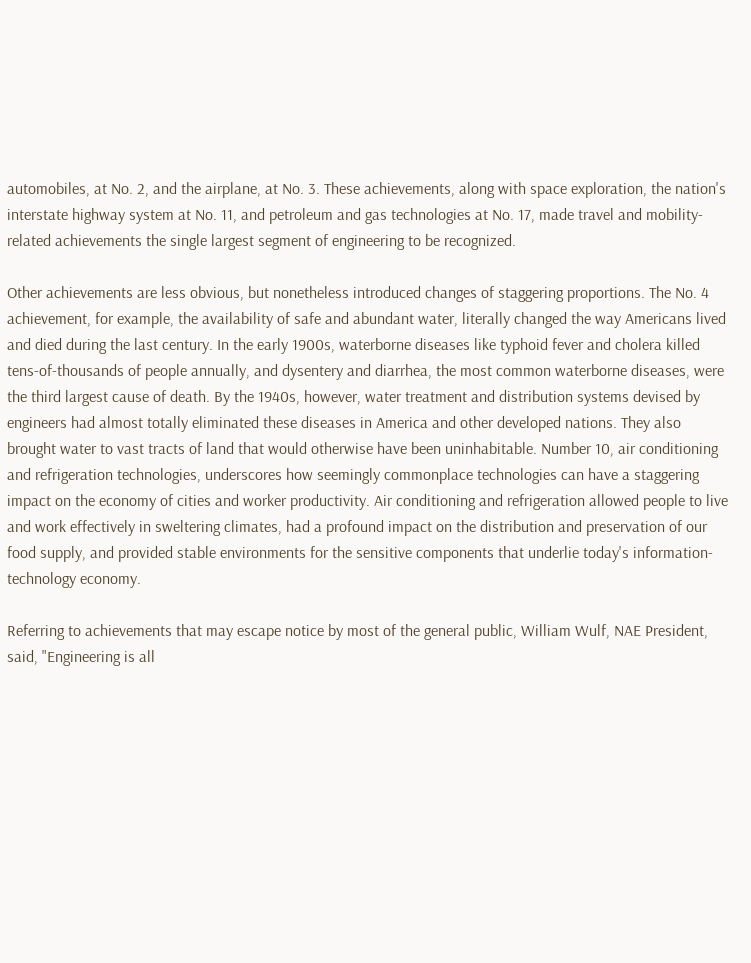automobiles, at No. 2, and the airplane, at No. 3. These achievements, along with space exploration, the nation's interstate highway system at No. 11, and petroleum and gas technologies at No. 17, made travel and mobility-related achievements the single largest segment of engineering to be recognized.

Other achievements are less obvious, but nonetheless introduced changes of staggering proportions. The No. 4 achievement, for example, the availability of safe and abundant water, literally changed the way Americans lived and died during the last century. In the early 1900s, waterborne diseases like typhoid fever and cholera killed tens-of-thousands of people annually, and dysentery and diarrhea, the most common waterborne diseases, were the third largest cause of death. By the 1940s, however, water treatment and distribution systems devised by engineers had almost totally eliminated these diseases in America and other developed nations. They also brought water to vast tracts of land that would otherwise have been uninhabitable. Number 10, air conditioning and refrigeration technologies, underscores how seemingly commonplace technologies can have a staggering impact on the economy of cities and worker productivity. Air conditioning and refrigeration allowed people to live and work effectively in sweltering climates, had a profound impact on the distribution and preservation of our food supply, and provided stable environments for the sensitive components that underlie today's information-technology economy.

Referring to achievements that may escape notice by most of the general public, William Wulf, NAE President, said, "Engineering is all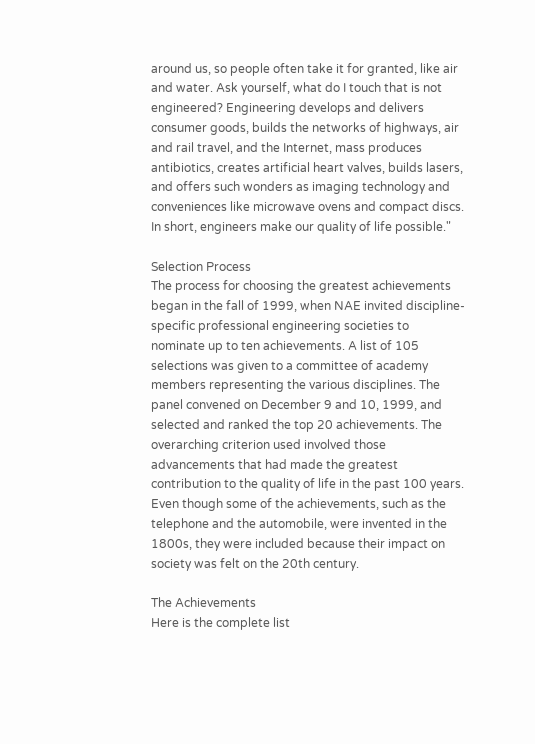around us, so people often take it for granted, like air and water. Ask yourself, what do I touch that is not engineered? Engineering develops and delivers consumer goods, builds the networks of highways, air and rail travel, and the Internet, mass produces antibiotics, creates artificial heart valves, builds lasers, and offers such wonders as imaging technology and conveniences like microwave ovens and compact discs. In short, engineers make our quality of life possible."

Selection Process
The process for choosing the greatest achievements began in the fall of 1999, when NAE invited discipline-specific professional engineering societies to nominate up to ten achievements. A list of 105 selections was given to a committee of academy members representing the various disciplines. The panel convened on December 9 and 10, 1999, and selected and ranked the top 20 achievements. The overarching criterion used involved those advancements that had made the greatest contribution to the quality of life in the past 100 years. Even though some of the achievements, such as the telephone and the automobile, were invented in the 1800s, they were included because their impact on society was felt on the 20th century.

The Achievements
Here is the complete list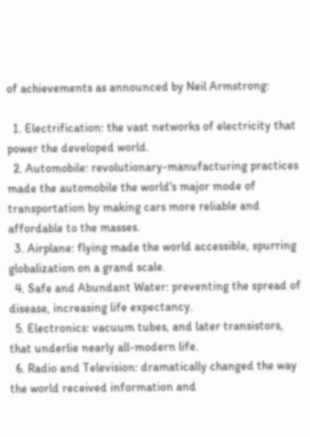of achievements as announced by Neil Armstrong:

  1. Electrification: the vast networks of electricity that power the developed world.
  2. Automobile: revolutionary-manufacturing practices made the automobile the world's major mode of transportation by making cars more reliable and affordable to the masses.
  3. Airplane: flying made the world accessible, spurring globalization on a grand scale.
  4. Safe and Abundant Water: preventing the spread of disease, increasing life expectancy.
  5. Electronics: vacuum tubes, and later transistors, that underlie nearly all-modern life.
  6. Radio and Television: dramatically changed the way the world received information and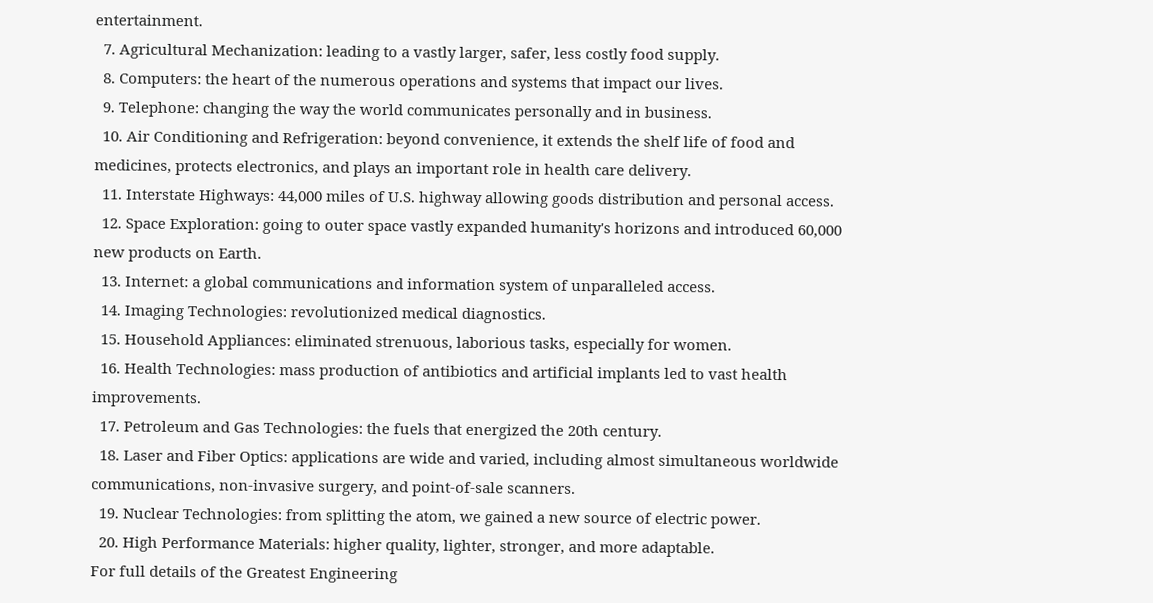entertainment.
  7. Agricultural Mechanization: leading to a vastly larger, safer, less costly food supply.
  8. Computers: the heart of the numerous operations and systems that impact our lives.
  9. Telephone: changing the way the world communicates personally and in business.
  10. Air Conditioning and Refrigeration: beyond convenience, it extends the shelf life of food and medicines, protects electronics, and plays an important role in health care delivery.
  11. Interstate Highways: 44,000 miles of U.S. highway allowing goods distribution and personal access.
  12. Space Exploration: going to outer space vastly expanded humanity's horizons and introduced 60,000 new products on Earth.
  13. Internet: a global communications and information system of unparalleled access.
  14. Imaging Technologies: revolutionized medical diagnostics.
  15. Household Appliances: eliminated strenuous, laborious tasks, especially for women.
  16. Health Technologies: mass production of antibiotics and artificial implants led to vast health improvements.
  17. Petroleum and Gas Technologies: the fuels that energized the 20th century.
  18. Laser and Fiber Optics: applications are wide and varied, including almost simultaneous worldwide communications, non-invasive surgery, and point-of-sale scanners.
  19. Nuclear Technologies: from splitting the atom, we gained a new source of electric power.
  20. High Performance Materials: higher quality, lighter, stronger, and more adaptable.
For full details of the Greatest Engineering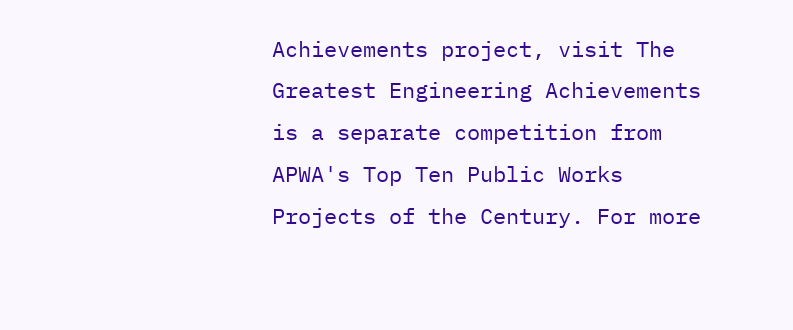Achievements project, visit The Greatest Engineering Achievements is a separate competition from APWA's Top Ten Public Works Projects of the Century. For more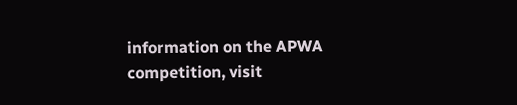information on the APWA competition, visit